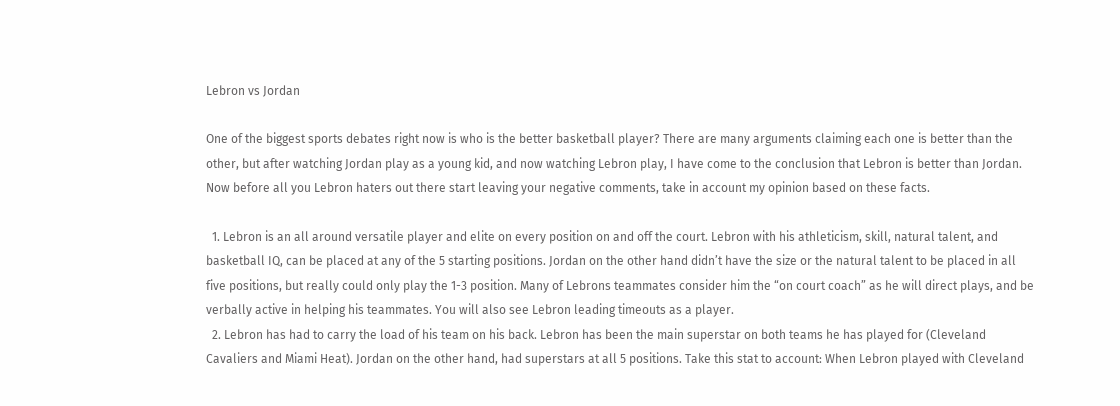Lebron vs Jordan

One of the biggest sports debates right now is who is the better basketball player? There are many arguments claiming each one is better than the other, but after watching Jordan play as a young kid, and now watching Lebron play, I have come to the conclusion that Lebron is better than Jordan. Now before all you Lebron haters out there start leaving your negative comments, take in account my opinion based on these facts.

  1. Lebron is an all around versatile player and elite on every position on and off the court. Lebron with his athleticism, skill, natural talent, and basketball IQ, can be placed at any of the 5 starting positions. Jordan on the other hand didn’t have the size or the natural talent to be placed in all five positions, but really could only play the 1-3 position. Many of Lebrons teammates consider him the “on court coach” as he will direct plays, and be verbally active in helping his teammates. You will also see Lebron leading timeouts as a player.
  2. Lebron has had to carry the load of his team on his back. Lebron has been the main superstar on both teams he has played for (Cleveland Cavaliers and Miami Heat). Jordan on the other hand, had superstars at all 5 positions. Take this stat to account: When Lebron played with Cleveland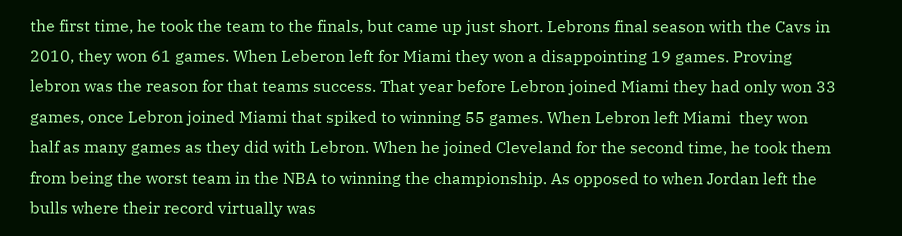the first time, he took the team to the finals, but came up just short. Lebrons final season with the Cavs in 2010, they won 61 games. When Leberon left for Miami they won a disappointing 19 games. Proving lebron was the reason for that teams success. That year before Lebron joined Miami they had only won 33 games, once Lebron joined Miami that spiked to winning 55 games. When Lebron left Miami  they won half as many games as they did with Lebron. When he joined Cleveland for the second time, he took them from being the worst team in the NBA to winning the championship. As opposed to when Jordan left the bulls where their record virtually was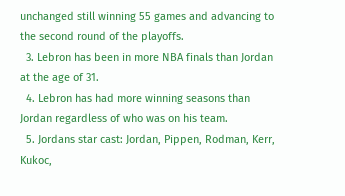unchanged still winning 55 games and advancing to the second round of the playoffs.
  3. Lebron has been in more NBA finals than Jordan at the age of 31.
  4. Lebron has had more winning seasons than Jordan regardless of who was on his team.
  5. Jordans star cast: Jordan, Pippen, Rodman, Kerr, Kukoc,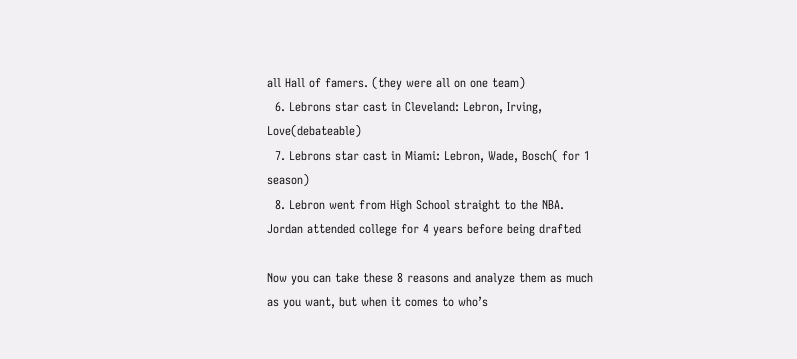all Hall of famers. (they were all on one team)
  6. Lebrons star cast in Cleveland: Lebron, Irving, Love(debateable)
  7. Lebrons star cast in Miami: Lebron, Wade, Bosch( for 1 season)
  8. Lebron went from High School straight to the NBA. Jordan attended college for 4 years before being drafted

Now you can take these 8 reasons and analyze them as much as you want, but when it comes to who’s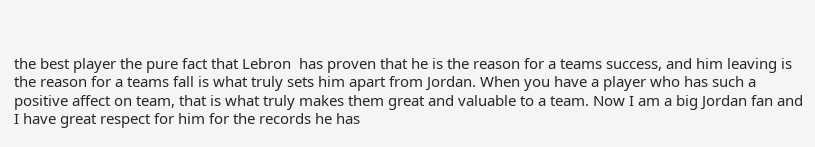the best player the pure fact that Lebron  has proven that he is the reason for a teams success, and him leaving is the reason for a teams fall is what truly sets him apart from Jordan. When you have a player who has such a positive affect on team, that is what truly makes them great and valuable to a team. Now I am a big Jordan fan and I have great respect for him for the records he has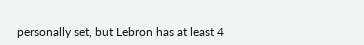personally set, but Lebron has at least 4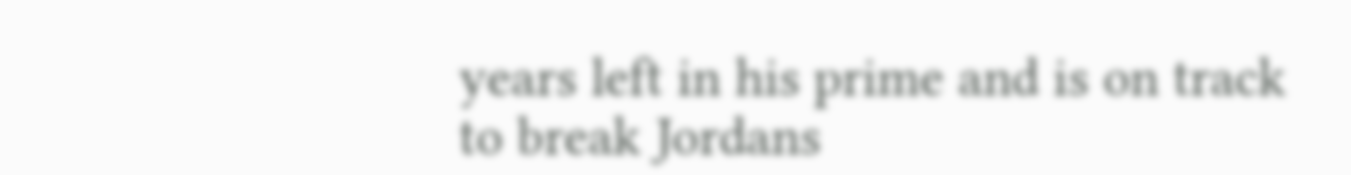years left in his prime and is on track to break Jordans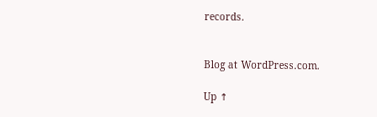records.


Blog at WordPress.com.

Up ↑